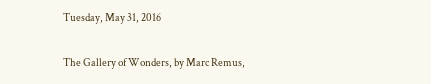Tuesday, May 31, 2016

The Gallery of Wonders, by Marc Remus,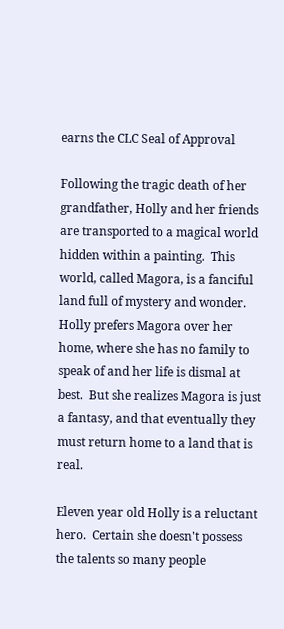earns the CLC Seal of Approval

Following the tragic death of her grandfather, Holly and her friends are transported to a magical world hidden within a painting.  This world, called Magora, is a fanciful land full of mystery and wonder.  Holly prefers Magora over her home, where she has no family to speak of and her life is dismal at best.  But she realizes Magora is just a fantasy, and that eventually they must return home to a land that is real.

Eleven year old Holly is a reluctant hero.  Certain she doesn't possess the talents so many people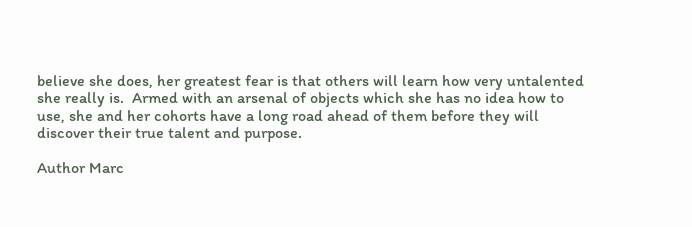believe she does, her greatest fear is that others will learn how very untalented she really is.  Armed with an arsenal of objects which she has no idea how to use, she and her cohorts have a long road ahead of them before they will discover their true talent and purpose.

Author Marc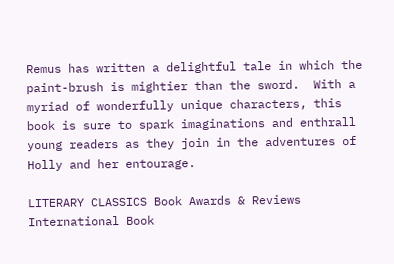Remus has written a delightful tale in which the paint-brush is mightier than the sword.  With a myriad of wonderfully unique characters, this book is sure to spark imaginations and enthrall young readers as they join in the adventures of Holly and her entourage.

LITERARY CLASSICS Book Awards & Reviews International Book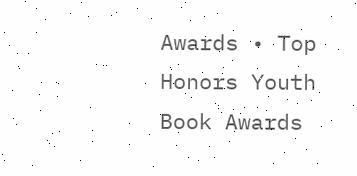Awards • Top Honors Youth Book Awards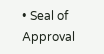• Seal of Approval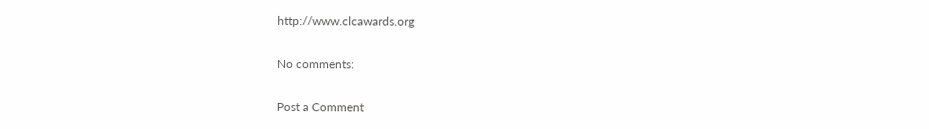http://www.clcawards.org

No comments:

Post a Comment